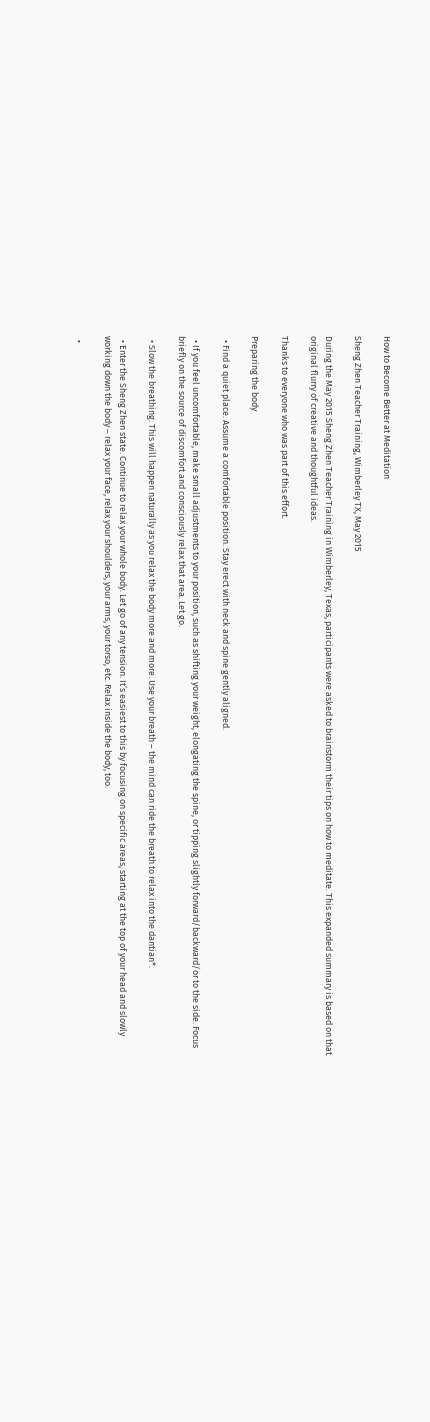How to Become Better at Meditation

Sheng Zhen Teacher Training, Wimberley TX, May 2015

During the May 2015 Sheng Zhen Teacher Training in Wimberley, Texas, participants were asked to brainstorm their tips on how to meditate. This expanded summary is based on that original flurry of creative and thoughtful ideas.

Thanks to everyone who was part of this effort.

Preparing the body

  • Find a quiet place. Assume a comfortable position. Stay erect with neck and spine gently aligned.

  • If you feel uncomfortable, make small adjustments to your position, such as shifting your weight, elongating the spine, or tipping slightly forward/backward/or to the side. Focus briefly on the source of discomfort and consciously relax that area. Let go.

  • Slow the breathing. This will happen naturally as you relax the body more and more. Use your breath – the mind can ride the breath to relax into the dantian*.

  • Enter the Sheng Zhen state. Continue to relax your whole body. Let go of any tension. It’s easiest to this by focusing on specific areas, starting at the top of your head and slowly working down the body – relax your face, relax your shoulders, your arms, your torso, etc. Relax inside the body, too.

  •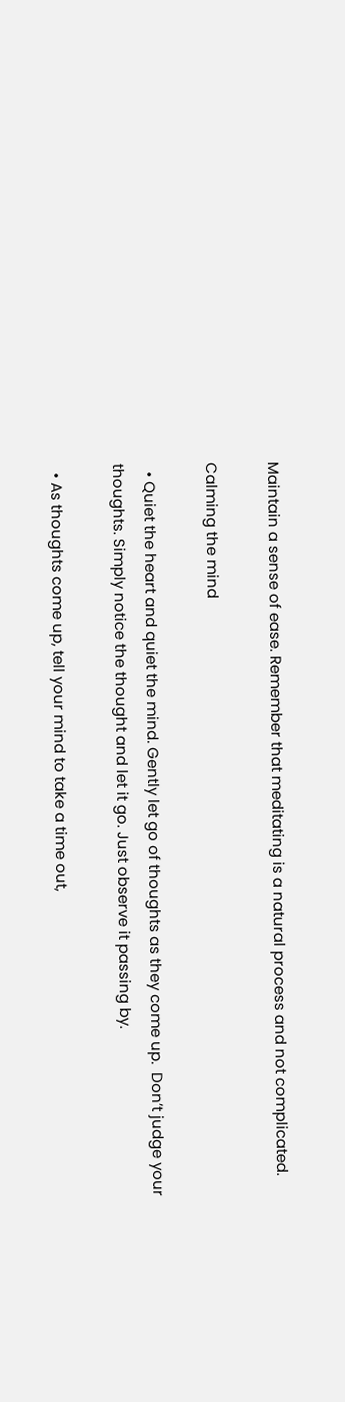Maintain a sense of ease. Remember that meditating is a natural process and not complicated.

Calming the mind

  • Quiet the heart and quiet the mind. Gently let go of thoughts as they come up.  Don’t judge your thoughts. Simply notice the thought and let it go. Just observe it passing by.

  • As thoughts come up, tell your mind to take a time out,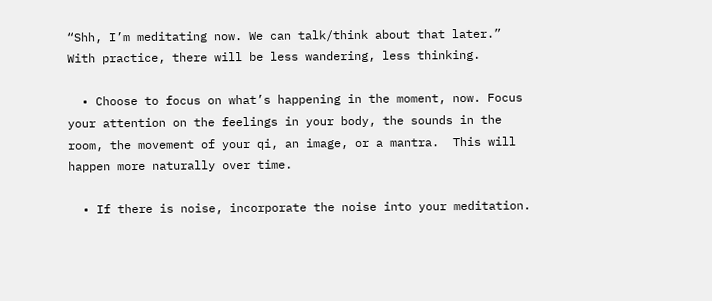“Shh, I’m meditating now. We can talk/think about that later.”  With practice, there will be less wandering, less thinking.

  • Choose to focus on what’s happening in the moment, now. Focus your attention on the feelings in your body, the sounds in the room, the movement of your qi, an image, or a mantra.  This will happen more naturally over time.

  • If there is noise, incorporate the noise into your meditation.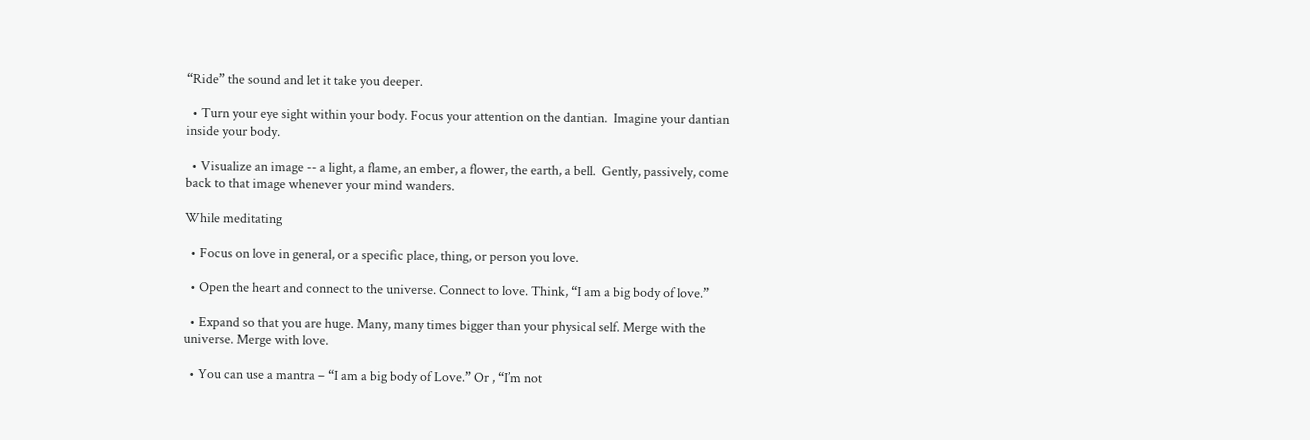“Ride” the sound and let it take you deeper.

  • Turn your eye sight within your body. Focus your attention on the dantian.  Imagine your dantian inside your body.

  • Visualize an image -- a light, a flame, an ember, a flower, the earth, a bell.  Gently, passively, come back to that image whenever your mind wanders.

While meditating

  • Focus on love in general, or a specific place, thing, or person you love.

  • Open the heart and connect to the universe. Connect to love. Think, “I am a big body of love.”

  • Expand so that you are huge. Many, many times bigger than your physical self. Merge with the universe. Merge with love.

  • You can use a mantra – “I am a big body of Love.” Or , “I’m not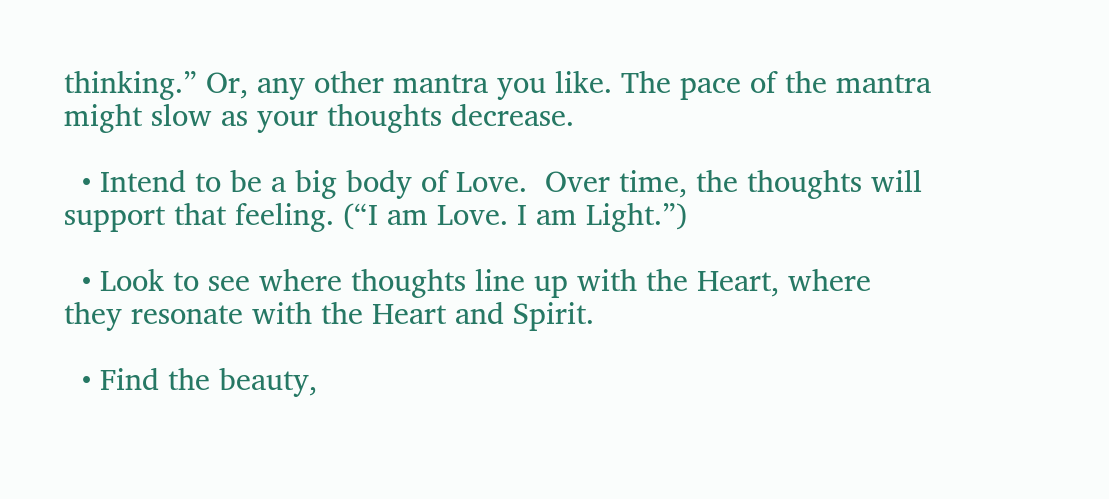thinking.” Or, any other mantra you like. The pace of the mantra might slow as your thoughts decrease.

  • Intend to be a big body of Love.  Over time, the thoughts will support that feeling. (“I am Love. I am Light.”)

  • Look to see where thoughts line up with the Heart, where they resonate with the Heart and Spirit.

  • Find the beauty,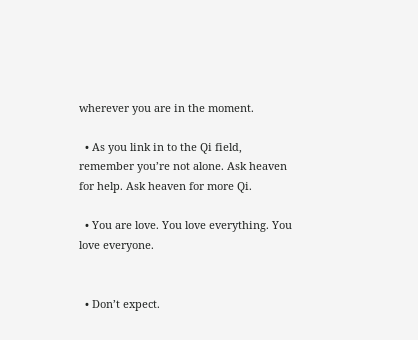wherever you are in the moment.

  • As you link in to the Qi field, remember you’re not alone. Ask heaven for help. Ask heaven for more Qi.

  • You are love. You love everything. You love everyone.


  • Don’t expect.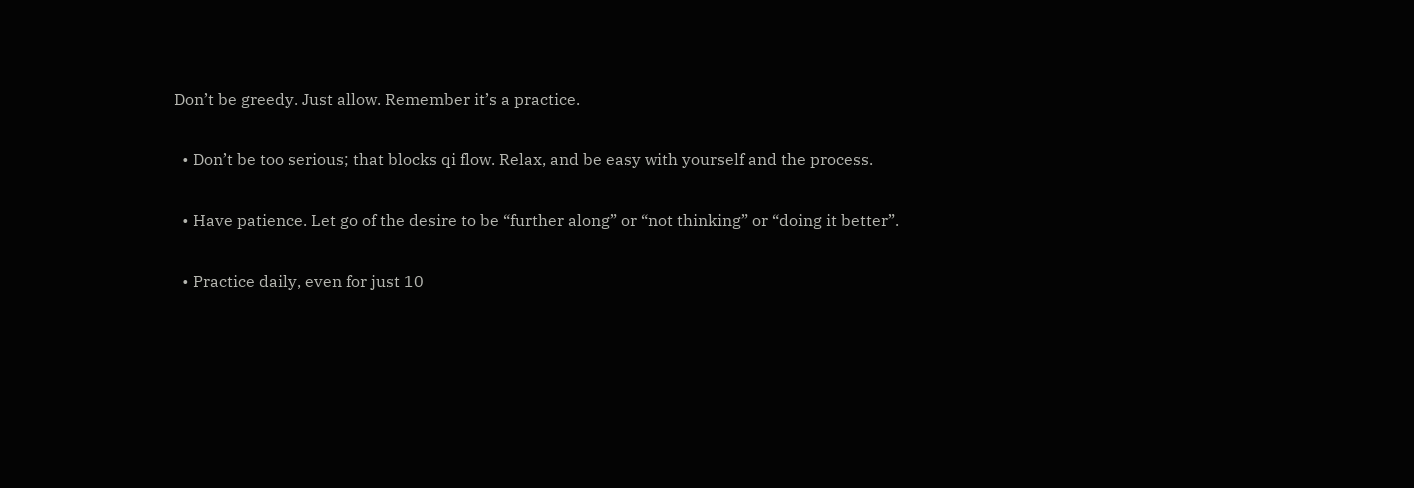Don’t be greedy. Just allow. Remember it’s a practice.

  • Don’t be too serious; that blocks qi flow. Relax, and be easy with yourself and the process.

  • Have patience. Let go of the desire to be “further along” or “not thinking” or “doing it better”.

  • Practice daily, even for just 10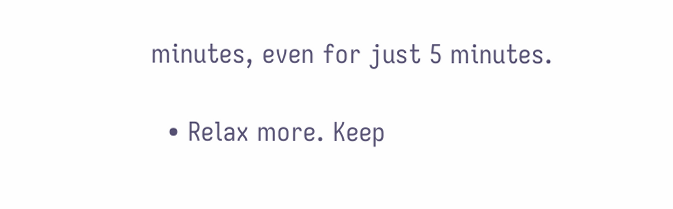minutes, even for just 5 minutes.

  • Relax more. Keep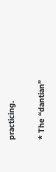practicing.

* The “dantian”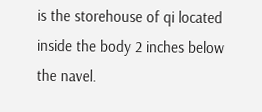is the storehouse of qi located inside the body 2 inches below the navel.